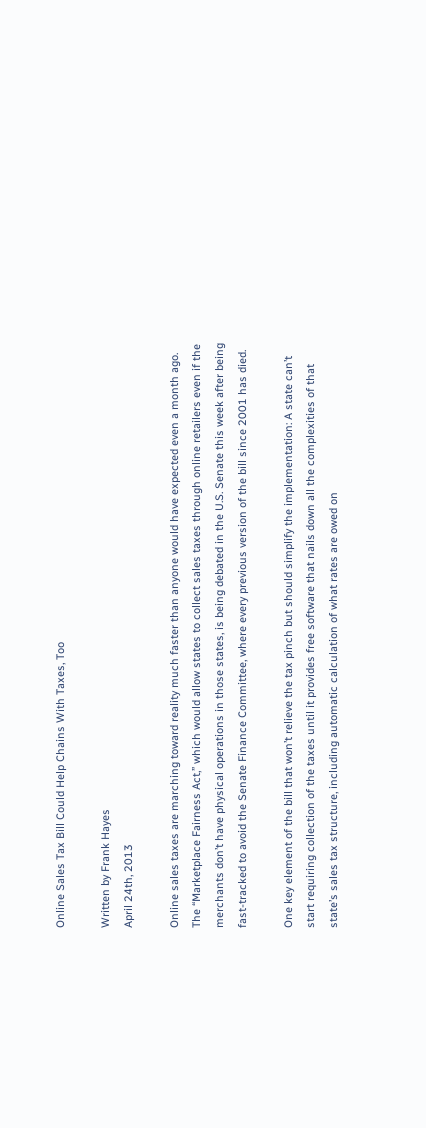Online Sales Tax Bill Could Help Chains With Taxes, Too

Written by Frank Hayes
April 24th, 2013

Online sales taxes are marching toward reality much faster than anyone would have expected even a month ago. The “Marketplace Fairness Act,” which would allow states to collect sales taxes through online retailers even if the merchants don’t have physical operations in those states, is being debated in the U.S. Senate this week after being fast-tracked to avoid the Senate Finance Committee, where every previous version of the bill since 2001 has died.

One key element of the bill that won’t relieve the tax pinch but should simplify the implementation: A state can’t start requiring collection of the taxes until it provides free software that nails down all the complexities of that state’s sales tax structure, including automatic calculation of what rates are owed on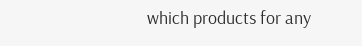which products for any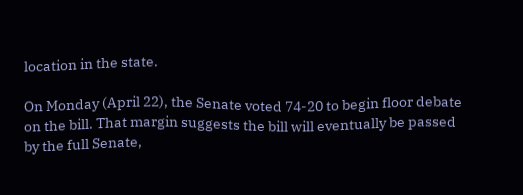location in the state.

On Monday (April 22), the Senate voted 74-20 to begin floor debate on the bill. That margin suggests the bill will eventually be passed by the full Senate,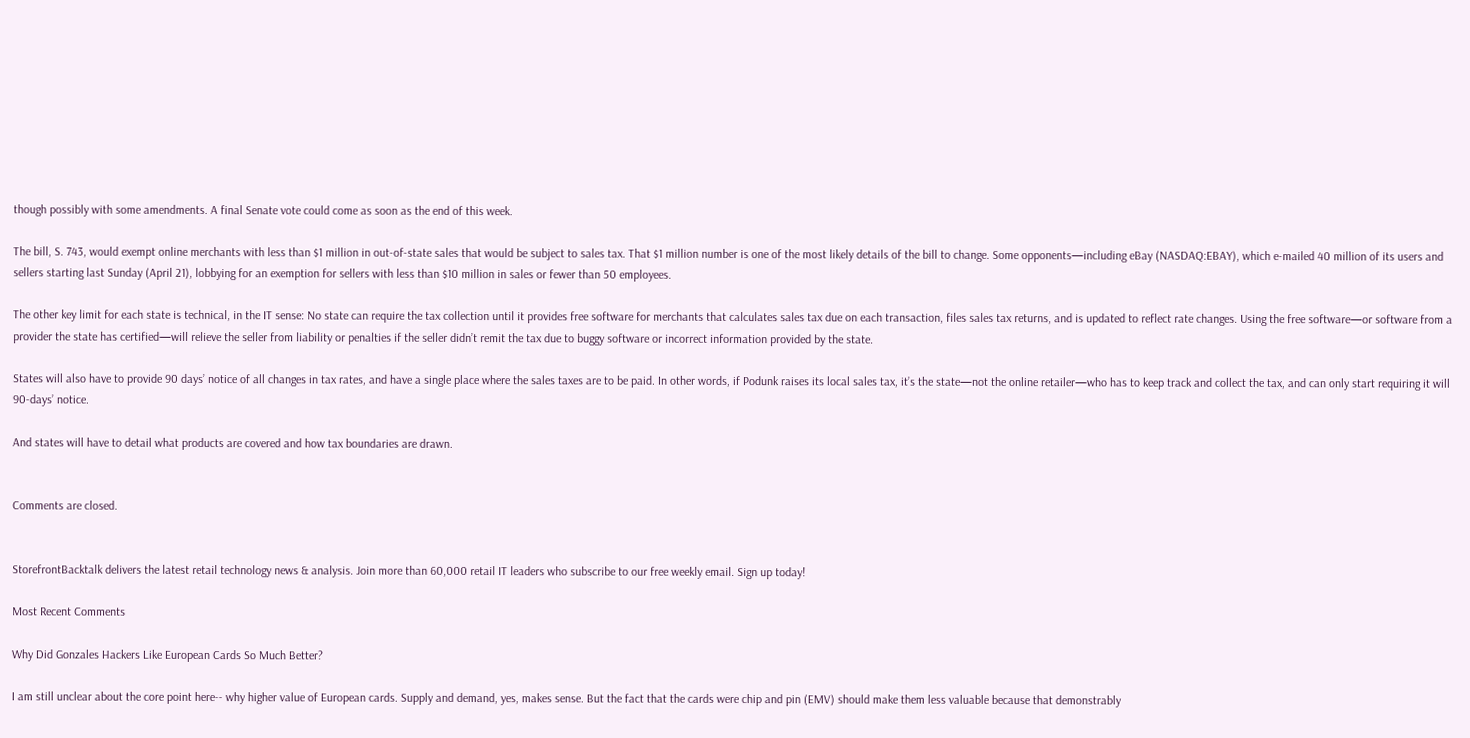though possibly with some amendments. A final Senate vote could come as soon as the end of this week.

The bill, S. 743, would exempt online merchants with less than $1 million in out-of-state sales that would be subject to sales tax. That $1 million number is one of the most likely details of the bill to change. Some opponents—including eBay (NASDAQ:EBAY), which e-mailed 40 million of its users and sellers starting last Sunday (April 21), lobbying for an exemption for sellers with less than $10 million in sales or fewer than 50 employees.

The other key limit for each state is technical, in the IT sense: No state can require the tax collection until it provides free software for merchants that calculates sales tax due on each transaction, files sales tax returns, and is updated to reflect rate changes. Using the free software—or software from a provider the state has certified—will relieve the seller from liability or penalties if the seller didn’t remit the tax due to buggy software or incorrect information provided by the state.

States will also have to provide 90 days’ notice of all changes in tax rates, and have a single place where the sales taxes are to be paid. In other words, if Podunk raises its local sales tax, it’s the state—not the online retailer—who has to keep track and collect the tax, and can only start requiring it will 90-days’ notice.

And states will have to detail what products are covered and how tax boundaries are drawn.


Comments are closed.


StorefrontBacktalk delivers the latest retail technology news & analysis. Join more than 60,000 retail IT leaders who subscribe to our free weekly email. Sign up today!

Most Recent Comments

Why Did Gonzales Hackers Like European Cards So Much Better?

I am still unclear about the core point here-- why higher value of European cards. Supply and demand, yes, makes sense. But the fact that the cards were chip and pin (EMV) should make them less valuable because that demonstrably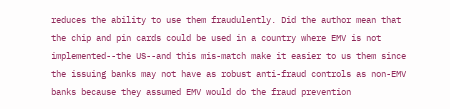reduces the ability to use them fraudulently. Did the author mean that the chip and pin cards could be used in a country where EMV is not implemented--the US--and this mis-match make it easier to us them since the issuing banks may not have as robust anti-fraud controls as non-EMV banks because they assumed EMV would do the fraud prevention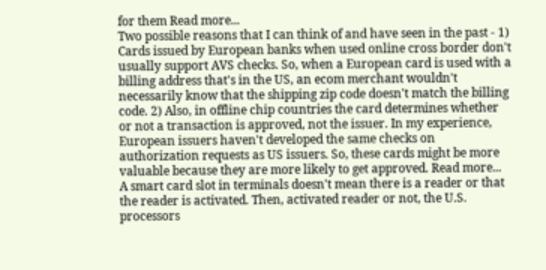for them Read more...
Two possible reasons that I can think of and have seen in the past - 1) Cards issued by European banks when used online cross border don't usually support AVS checks. So, when a European card is used with a billing address that's in the US, an ecom merchant wouldn't necessarily know that the shipping zip code doesn't match the billing code. 2) Also, in offline chip countries the card determines whether or not a transaction is approved, not the issuer. In my experience, European issuers haven't developed the same checks on authorization requests as US issuers. So, these cards might be more valuable because they are more likely to get approved. Read more...
A smart card slot in terminals doesn't mean there is a reader or that the reader is activated. Then, activated reader or not, the U.S. processors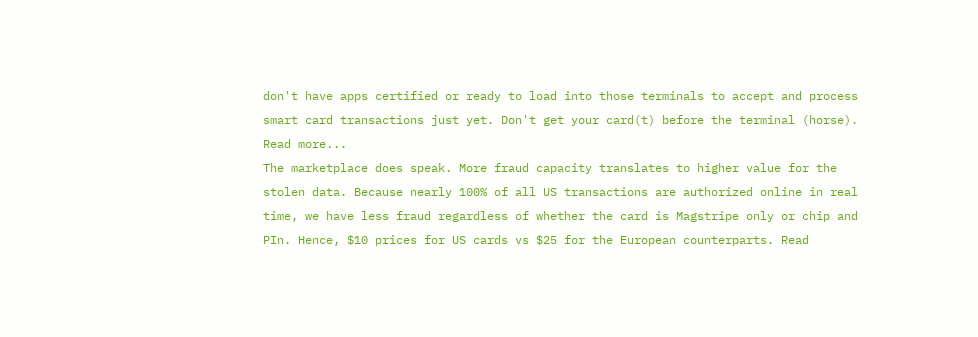don't have apps certified or ready to load into those terminals to accept and process smart card transactions just yet. Don't get your card(t) before the terminal (horse). Read more...
The marketplace does speak. More fraud capacity translates to higher value for the stolen data. Because nearly 100% of all US transactions are authorized online in real time, we have less fraud regardless of whether the card is Magstripe only or chip and PIn. Hence, $10 prices for US cards vs $25 for the European counterparts. Read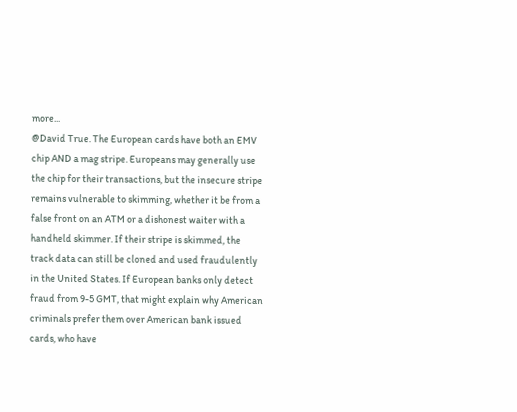more...
@David True. The European cards have both an EMV chip AND a mag stripe. Europeans may generally use the chip for their transactions, but the insecure stripe remains vulnerable to skimming, whether it be from a false front on an ATM or a dishonest waiter with a handheld skimmer. If their stripe is skimmed, the track data can still be cloned and used fraudulently in the United States. If European banks only detect fraud from 9-5 GMT, that might explain why American criminals prefer them over American bank issued cards, who have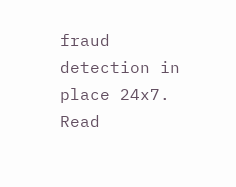fraud detection in place 24x7. Read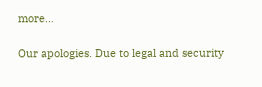more...

Our apologies. Due to legal and security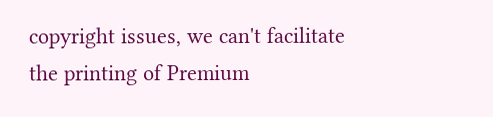copyright issues, we can't facilitate the printing of Premium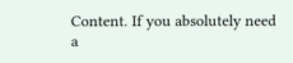Content. If you absolutely need a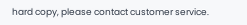hard copy, please contact customer service.